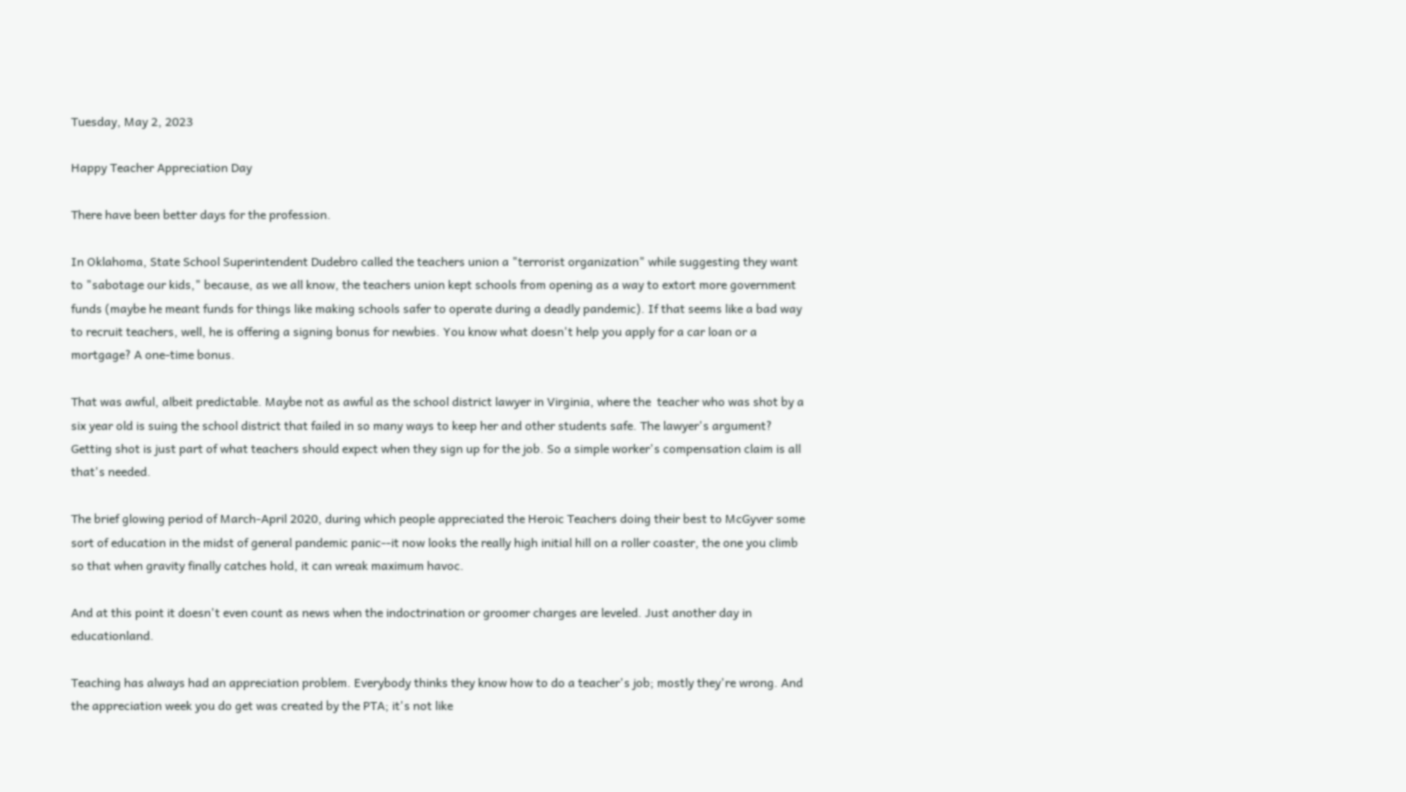Tuesday, May 2, 2023

Happy Teacher Appreciation Day

There have been better days for the profession.

In Oklahoma, State School Superintendent Dudebro called the teachers union a "terrorist organization" while suggesting they want to "sabotage our kids," because, as we all know, the teachers union kept schools from opening as a way to extort more government funds (maybe he meant funds for things like making schools safer to operate during a deadly pandemic). If that seems like a bad way to recruit teachers, well, he is offering a signing bonus for newbies. You know what doesn't help you apply for a car loan or a mortgage? A one-time bonus.

That was awful, albeit predictable. Maybe not as awful as the school district lawyer in Virginia, where the  teacher who was shot by a six year old is suing the school district that failed in so many ways to keep her and other students safe. The lawyer's argument? Getting shot is just part of what teachers should expect when they sign up for the job. So a simple worker's compensation claim is all that's needed.

The brief glowing period of March-April 2020, during which people appreciated the Heroic Teachers doing their best to McGyver some sort of education in the midst of general pandemic panic--it now looks the really high initial hill on a roller coaster, the one you climb so that when gravity finally catches hold, it can wreak maximum havoc.

And at this point it doesn't even count as news when the indoctrination or groomer charges are leveled. Just another day in educationland.

Teaching has always had an appreciation problem. Everybody thinks they know how to do a teacher's job; mostly they're wrong. And the appreciation week you do get was created by the PTA; it's not like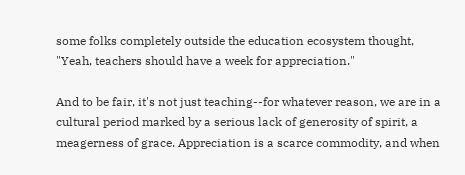some folks completely outside the education ecosystem thought, "Yeah, teachers should have a week for appreciation."

And to be fair, it's not just teaching--for whatever reason, we are in a cultural period marked by a serious lack of generosity of spirit, a meagerness of grace. Appreciation is a scarce commodity, and when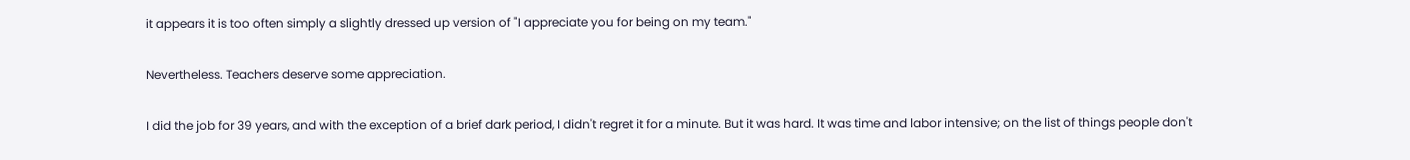it appears it is too often simply a slightly dressed up version of "I appreciate you for being on my team."

Nevertheless. Teachers deserve some appreciation.

I did the job for 39 years, and with the exception of a brief dark period, I didn't regret it for a minute. But it was hard. It was time and labor intensive; on the list of things people don't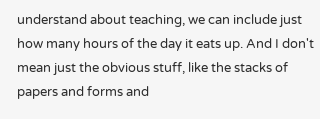understand about teaching, we can include just how many hours of the day it eats up. And I don't mean just the obvious stuff, like the stacks of papers and forms and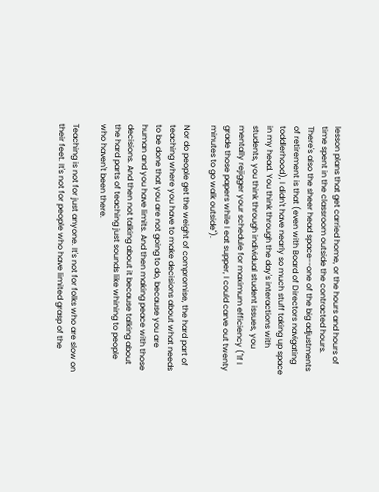lesson plans that get carried home, or the hours and hours of time spent in the classroom outside the contracted hours. There's also the sheer head space--one of the big adjustments of retirement is that (even with Board of Directors navigating toddlerhood), I didn't have nearly so much stuff taking up space in my head. You think through the day's interactions with students, you think through individual student issues, you mentally rejigger your schedule for maximum efficiency ("If I grade those papers while I eat supper, I could carve out twenty minutes to go walk outside").

Nor do people get the weight of compromise, the hard part of teaching where you have to make decisions about what needs to be done that you are not going to do, because you are human and you have limits. And then making peace with those decisions. And then not talking about it because talking about the hard parts of teaching just sounds like whining to people who haven't been there.

Teaching is not for just anyone. It's not for folks who are slow on their feet. It's not for people who have limited grasp of the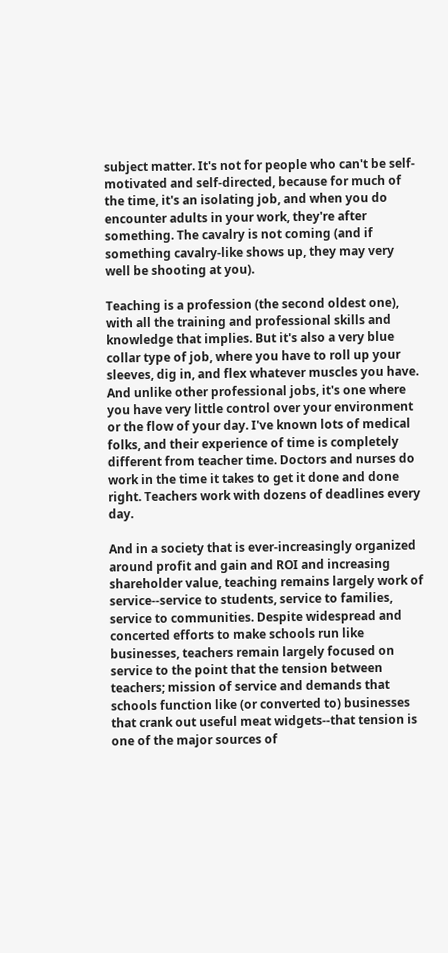subject matter. It's not for people who can't be self-motivated and self-directed, because for much of the time, it's an isolating job, and when you do encounter adults in your work, they're after something. The cavalry is not coming (and if something cavalry-like shows up, they may very well be shooting at you).

Teaching is a profession (the second oldest one), with all the training and professional skills and knowledge that implies. But it's also a very blue collar type of job, where you have to roll up your sleeves, dig in, and flex whatever muscles you have. And unlike other professional jobs, it's one where you have very little control over your environment or the flow of your day. I've known lots of medical folks, and their experience of time is completely different from teacher time. Doctors and nurses do work in the time it takes to get it done and done right. Teachers work with dozens of deadlines every day.

And in a society that is ever-increasingly organized around profit and gain and ROI and increasing shareholder value, teaching remains largely work of service--service to students, service to families, service to communities. Despite widespread and concerted efforts to make schools run like businesses, teachers remain largely focused on service to the point that the tension between teachers; mission of service and demands that schools function like (or converted to) businesses that crank out useful meat widgets--that tension is one of the major sources of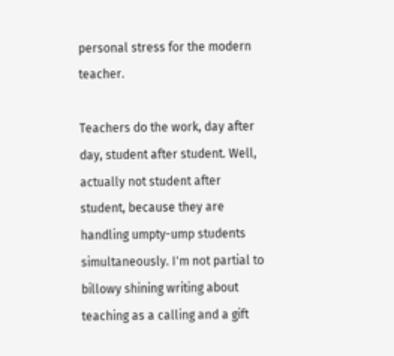personal stress for the modern teacher.

Teachers do the work, day after day, student after student. Well, actually not student after student, because they are handling umpty-ump students simultaneously. I'm not partial to billowy shining writing about teaching as a calling and a gift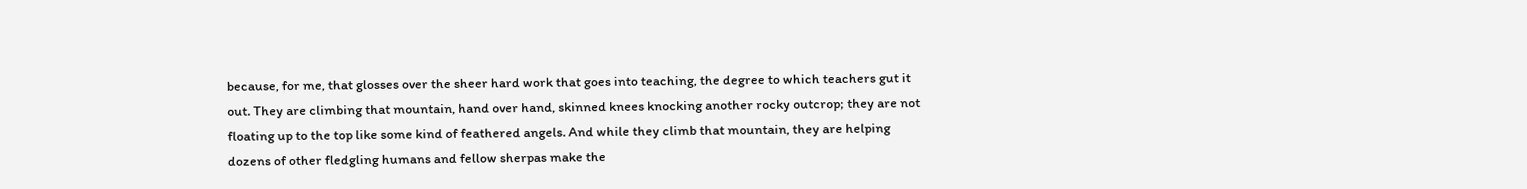because, for me, that glosses over the sheer hard work that goes into teaching, the degree to which teachers gut it out. They are climbing that mountain, hand over hand, skinned knees knocking another rocky outcrop; they are not floating up to the top like some kind of feathered angels. And while they climb that mountain, they are helping dozens of other fledgling humans and fellow sherpas make the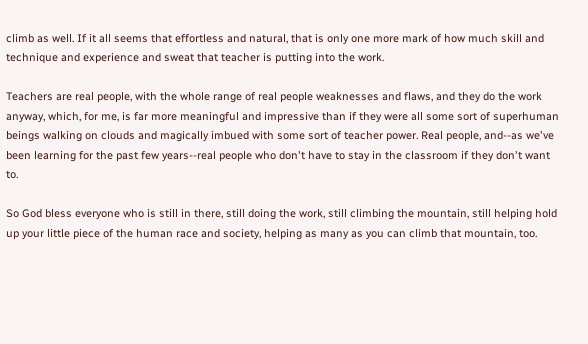climb as well. If it all seems that effortless and natural, that is only one more mark of how much skill and technique and experience and sweat that teacher is putting into the work.

Teachers are real people, with the whole range of real people weaknesses and flaws, and they do the work anyway, which, for me, is far more meaningful and impressive than if they were all some sort of superhuman beings walking on clouds and magically imbued with some sort of teacher power. Real people, and--as we've been learning for the past few years--real people who don't have to stay in the classroom if they don't want to.

So God bless everyone who is still in there, still doing the work, still climbing the mountain, still helping hold up your little piece of the human race and society, helping as many as you can climb that mountain, too.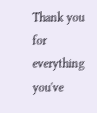Thank you for everything you've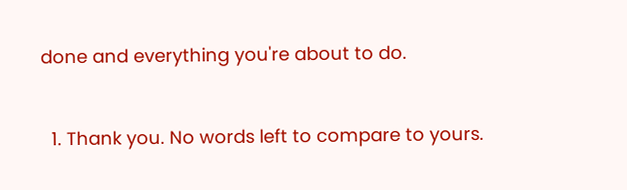done and everything you're about to do.


  1. Thank you. No words left to compare to yours.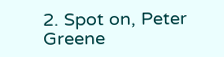2. Spot on, Peter Greene